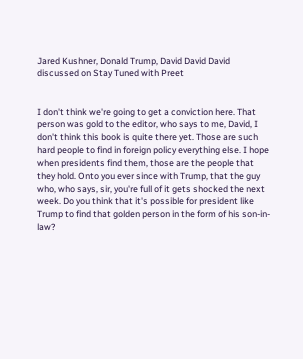Jared Kushner, Donald Trump, David David David discussed on Stay Tuned with Preet


I don't think we're going to get a conviction here. That person was gold to the editor, who says to me, David, I don't think this book is quite there yet. Those are such hard people to find in foreign policy everything else. I hope when presidents find them, those are the people that they hold. Onto you ever since with Trump, that the guy who, who says, sir, you're full of it gets shocked the next week. Do you think that it's possible for president like Trump to find that golden person in the form of his son-in-law?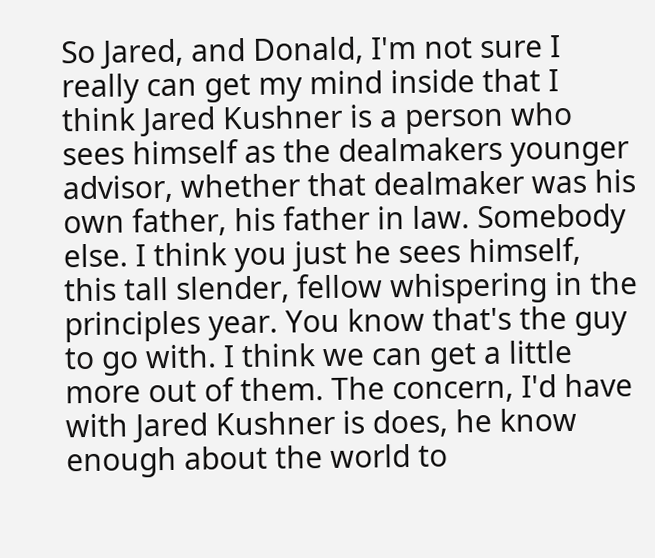So Jared, and Donald, I'm not sure I really can get my mind inside that I think Jared Kushner is a person who sees himself as the dealmakers younger advisor, whether that dealmaker was his own father, his father in law. Somebody else. I think you just he sees himself, this tall slender, fellow whispering in the principles year. You know that's the guy to go with. I think we can get a little more out of them. The concern, I'd have with Jared Kushner is does, he know enough about the world to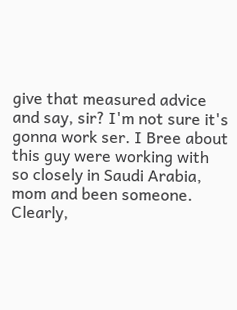give that measured advice and say, sir? I'm not sure it's gonna work ser. I Bree about this guy were working with so closely in Saudi Arabia, mom and been someone. Clearly,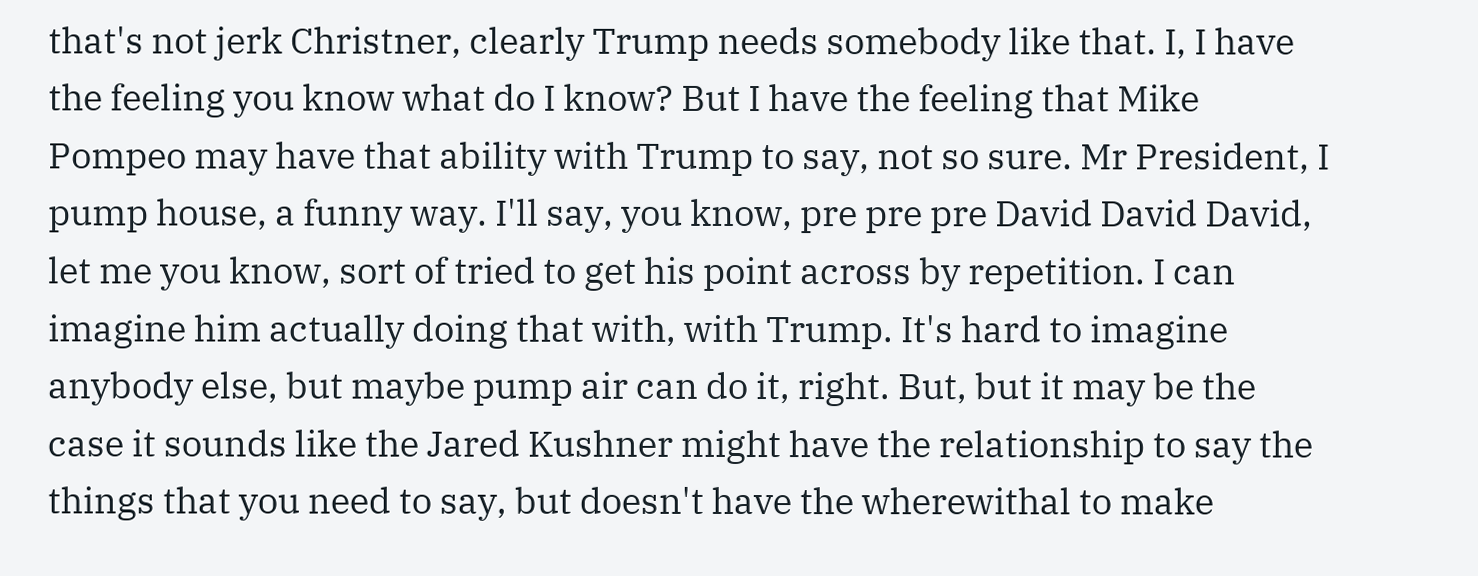that's not jerk Christner, clearly Trump needs somebody like that. I, I have the feeling you know what do I know? But I have the feeling that Mike Pompeo may have that ability with Trump to say, not so sure. Mr President, I pump house, a funny way. I'll say, you know, pre pre pre David David David, let me you know, sort of tried to get his point across by repetition. I can imagine him actually doing that with, with Trump. It's hard to imagine anybody else, but maybe pump air can do it, right. But, but it may be the case it sounds like the Jared Kushner might have the relationship to say the things that you need to say, but doesn't have the wherewithal to make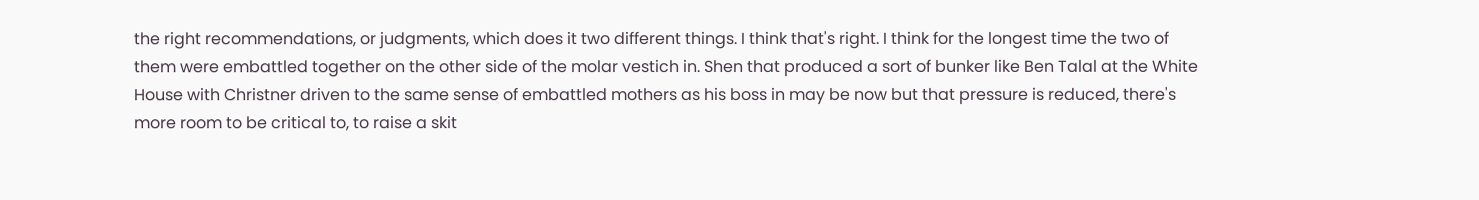the right recommendations, or judgments, which does it two different things. I think that's right. I think for the longest time the two of them were embattled together on the other side of the molar vestich in. Shen that produced a sort of bunker like Ben Talal at the White House with Christner driven to the same sense of embattled mothers as his boss in may be now but that pressure is reduced, there's more room to be critical to, to raise a skit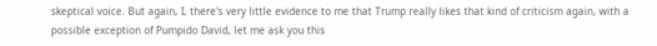skeptical voice. But again, I, there's very little evidence to me that Trump really likes that kind of criticism again, with a possible exception of Pumpido David, let me ask you this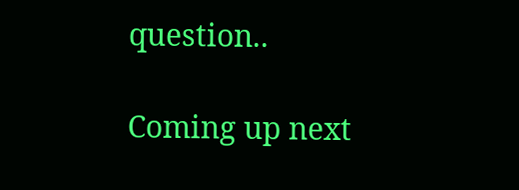question..

Coming up next